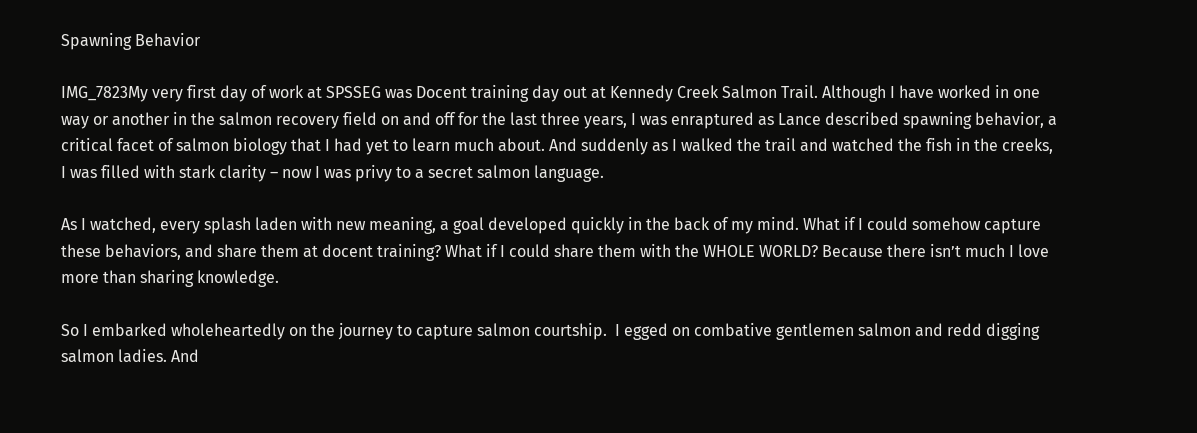Spawning Behavior

IMG_7823My very first day of work at SPSSEG was Docent training day out at Kennedy Creek Salmon Trail. Although I have worked in one way or another in the salmon recovery field on and off for the last three years, I was enraptured as Lance described spawning behavior, a critical facet of salmon biology that I had yet to learn much about. And suddenly as I walked the trail and watched the fish in the creeks, I was filled with stark clarity – now I was privy to a secret salmon language.

As I watched, every splash laden with new meaning, a goal developed quickly in the back of my mind. What if I could somehow capture these behaviors, and share them at docent training? What if I could share them with the WHOLE WORLD? Because there isn’t much I love more than sharing knowledge.

So I embarked wholeheartedly on the journey to capture salmon courtship.  I egged on combative gentlemen salmon and redd digging salmon ladies. And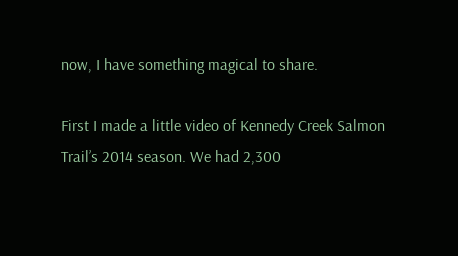now, I have something magical to share.

First I made a little video of Kennedy Creek Salmon Trail’s 2014 season. We had 2,300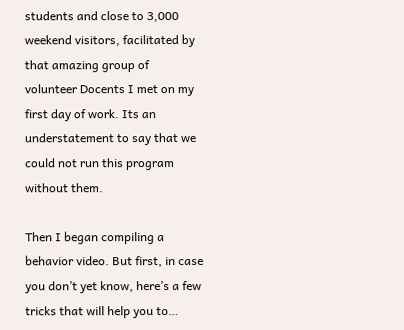students and close to 3,000 weekend visitors, facilitated by that amazing group of volunteer Docents I met on my first day of work. Its an understatement to say that we could not run this program without them.

Then I began compiling a behavior video. But first, in case you don’t yet know, here’s a few tricks that will help you to…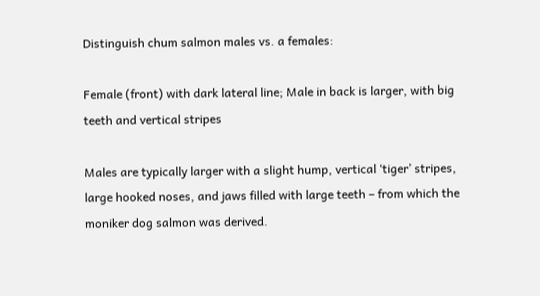Distinguish chum salmon males vs. a females:

Female (front) with dark lateral line; Male in back is larger, with big teeth and vertical stripes

Males are typically larger with a slight hump, vertical ‘tiger’ stripes, large hooked noses, and jaws filled with large teeth – from which the moniker dog salmon was derived.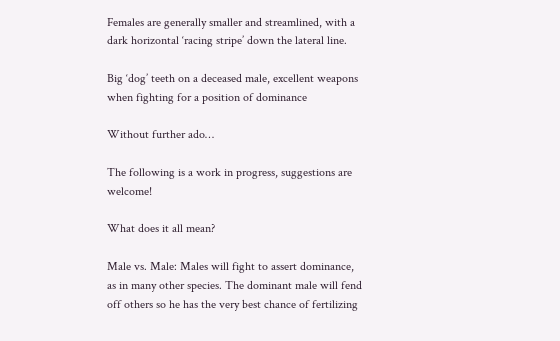Females are generally smaller and streamlined, with a dark horizontal ‘racing stripe’ down the lateral line.

Big ‘dog’ teeth on a deceased male, excellent weapons when fighting for a position of dominance

Without further ado…

The following is a work in progress, suggestions are welcome!

What does it all mean?

Male vs. Male: Males will fight to assert dominance, as in many other species. The dominant male will fend off others so he has the very best chance of fertilizing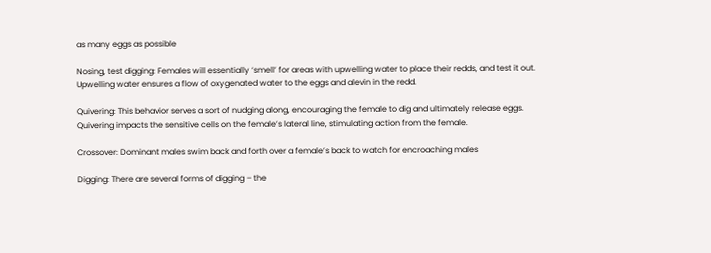as many eggs as possible

Nosing, test digging: Females will essentially ‘smell’ for areas with upwelling water to place their redds, and test it out. Upwelling water ensures a flow of oxygenated water to the eggs and alevin in the redd.

Quivering: This behavior serves a sort of nudging along, encouraging the female to dig and ultimately release eggs. Quivering impacts the sensitive cells on the female’s lateral line, stimulating action from the female.

Crossover: Dominant males swim back and forth over a female’s back to watch for encroaching males

Digging: There are several forms of digging – the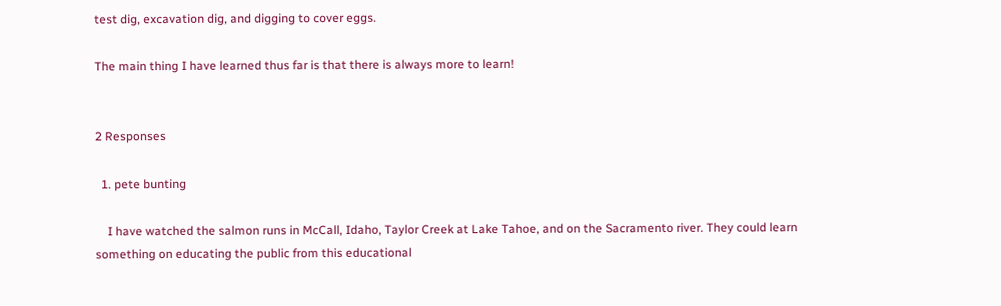test dig, excavation dig, and digging to cover eggs.

The main thing I have learned thus far is that there is always more to learn!


2 Responses

  1. pete bunting

    I have watched the salmon runs in McCall, Idaho, Taylor Creek at Lake Tahoe, and on the Sacramento river. They could learn something on educating the public from this educational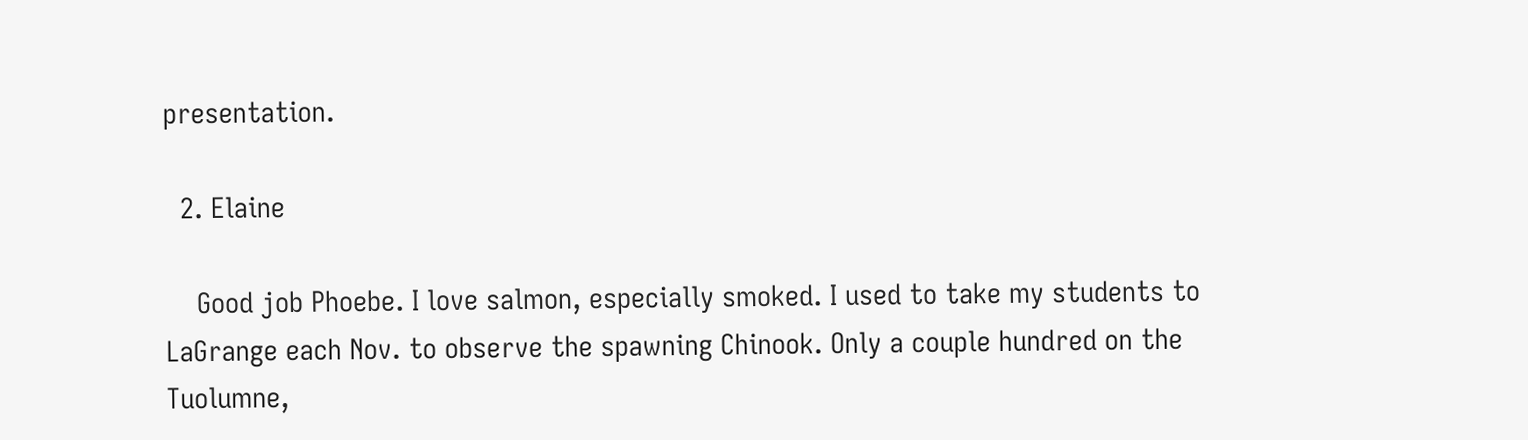presentation.

  2. Elaine

    Good job Phoebe. I love salmon, especially smoked. I used to take my students to LaGrange each Nov. to observe the spawning Chinook. Only a couple hundred on the Tuolumne,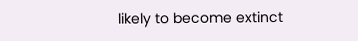likely to become extinct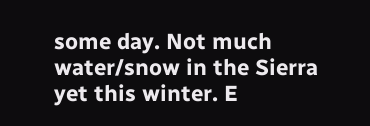some day. Not much water/snow in the Sierra yet this winter. E